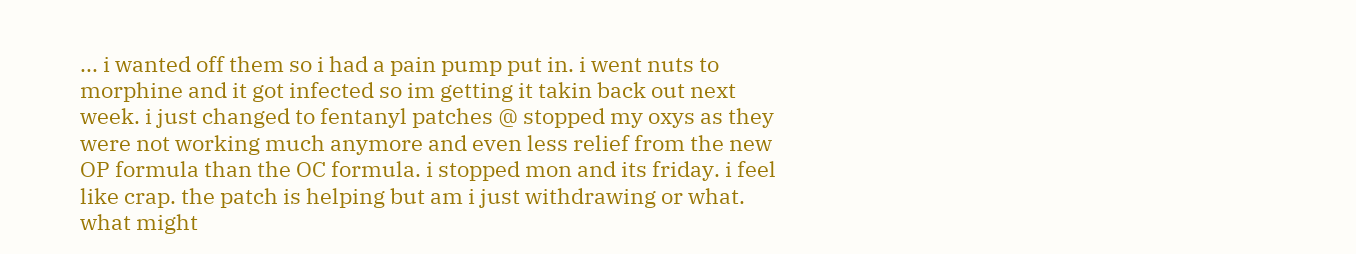... i wanted off them so i had a pain pump put in. i went nuts to morphine and it got infected so im getting it takin back out next week. i just changed to fentanyl patches @ stopped my oxys as they were not working much anymore and even less relief from the new OP formula than the OC formula. i stopped mon and its friday. i feel like crap. the patch is helping but am i just withdrawing or what. what might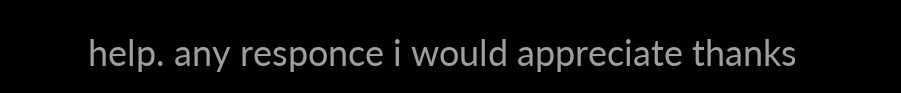help. any responce i would appreciate thanks